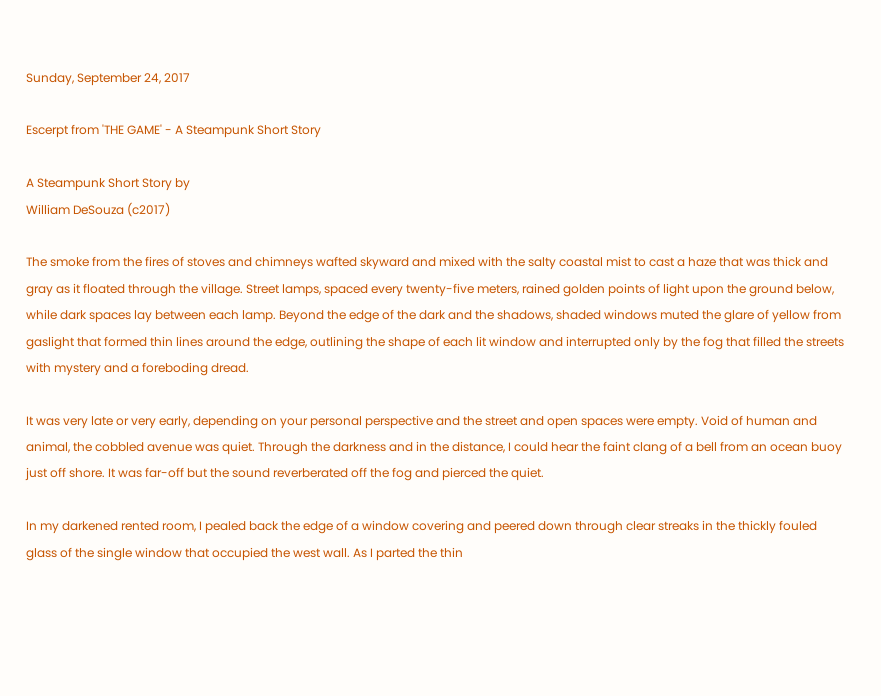Sunday, September 24, 2017

Escerpt from 'THE GAME' - A Steampunk Short Story

A Steampunk Short Story by
William DeSouza (c2017)

The smoke from the fires of stoves and chimneys wafted skyward and mixed with the salty coastal mist to cast a haze that was thick and gray as it floated through the village. Street lamps, spaced every twenty-five meters, rained golden points of light upon the ground below, while dark spaces lay between each lamp. Beyond the edge of the dark and the shadows, shaded windows muted the glare of yellow from gaslight that formed thin lines around the edge, outlining the shape of each lit window and interrupted only by the fog that filled the streets with mystery and a foreboding dread.

It was very late or very early, depending on your personal perspective and the street and open spaces were empty. Void of human and animal, the cobbled avenue was quiet. Through the darkness and in the distance, I could hear the faint clang of a bell from an ocean buoy just off shore. It was far-off but the sound reverberated off the fog and pierced the quiet.

In my darkened rented room, I pealed back the edge of a window covering and peered down through clear streaks in the thickly fouled glass of the single window that occupied the west wall. As I parted the thin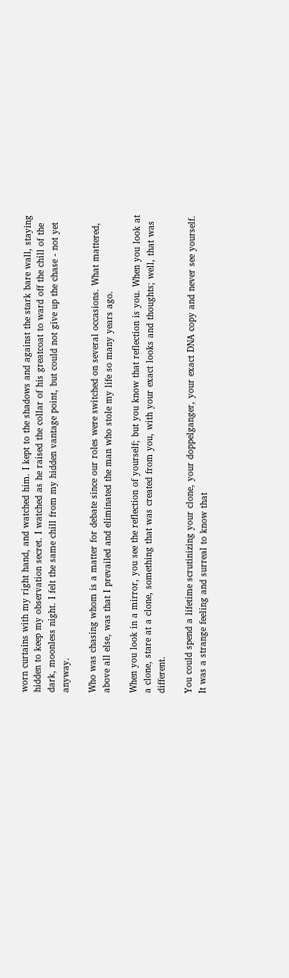worn curtains with my right hand, and watched him. I kept to the shadows and against the stark bare wall, staying hidden to keep my observation secret. I watched as he raised the collar of his greatcoat to ward off the chill of the dark, moonless night. I felt the same chill from my hidden vantage point, but could not give up the chase - not yet anyway.

Who was chasing whom is a matter for debate since our roles were switched on several occasions. What mattered, above all else, was that I prevailed and eliminated the man who stole my life so many years ago.

When you look in a mirror, you see the reflection of yourself; but you know that reflection is you. When you look at a clone, stare at a clone, something that was created from you, with your exact looks and thoughts; well, that was different.

You could spend a lifetime scrutinizing your clone, your doppelganger, your exact DNA copy and never see yourself. It was a strange feeling and surreal to know that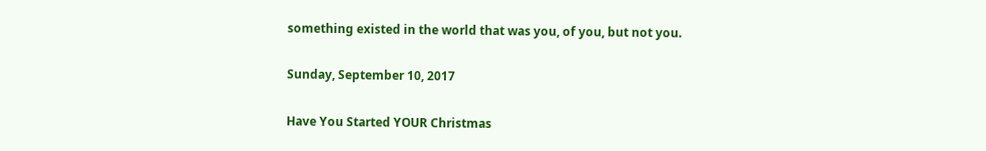something existed in the world that was you, of you, but not you.

Sunday, September 10, 2017

Have You Started YOUR Christmas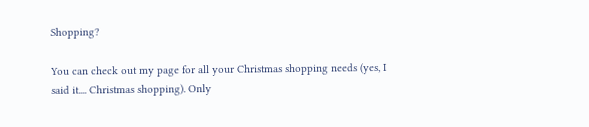Shopping?

You can check out my page for all your Christmas shopping needs (yes, I said it.... Christmas shopping). Only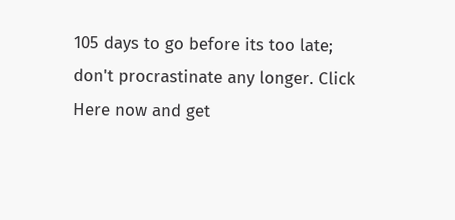105 days to go before its too late; don't procrastinate any longer. Click Here now and get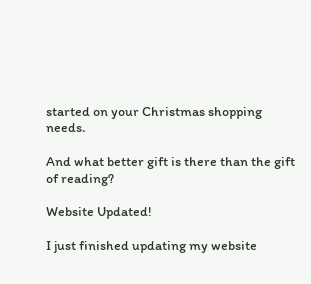started on your Christmas shopping needs.

And what better gift is there than the gift of reading?

Website Updated!

I just finished updating my website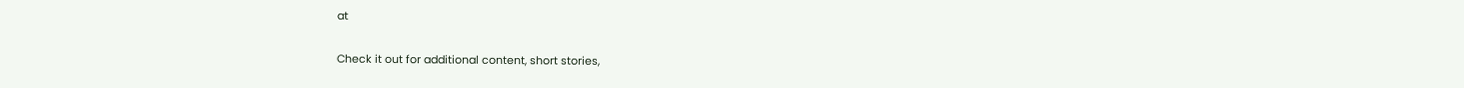at

Check it out for additional content, short stories,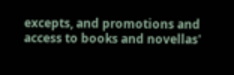excepts, and promotions and access to books and novellas'